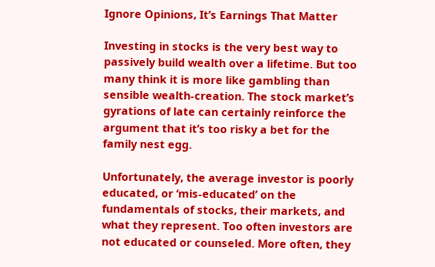Ignore Opinions, It’s Earnings That Matter

Investing in stocks is the very best way to passively build wealth over a lifetime. But too many think it is more like gambling than sensible wealth-creation. The stock market’s gyrations of late can certainly reinforce the argument that it’s too risky a bet for the family nest egg.

Unfortunately, the average investor is poorly educated, or ‘mis-educated’ on the fundamentals of stocks, their markets, and what they represent. Too often investors are not educated or counseled. More often, they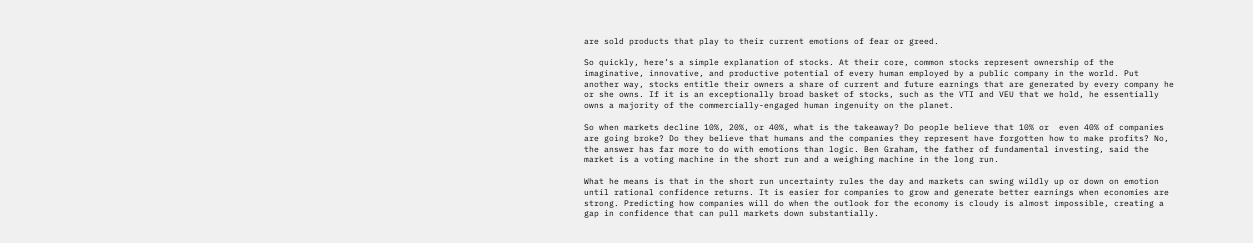are sold products that play to their current emotions of fear or greed.

So quickly, here’s a simple explanation of stocks. At their core, common stocks represent ownership of the imaginative, innovative, and productive potential of every human employed by a public company in the world. Put another way, stocks entitle their owners a share of current and future earnings that are generated by every company he or she owns. If it is an exceptionally broad basket of stocks, such as the VTI and VEU that we hold, he essentially owns a majority of the commercially-engaged human ingenuity on the planet.

So when markets decline 10%, 20%, or 40%, what is the takeaway? Do people believe that 10% or  even 40% of companies are going broke? Do they believe that humans and the companies they represent have forgotten how to make profits? No, the answer has far more to do with emotions than logic. Ben Graham, the father of fundamental investing, said the market is a voting machine in the short run and a weighing machine in the long run.

What he means is that in the short run uncertainty rules the day and markets can swing wildly up or down on emotion until rational confidence returns. It is easier for companies to grow and generate better earnings when economies are strong. Predicting how companies will do when the outlook for the economy is cloudy is almost impossible, creating a gap in confidence that can pull markets down substantially.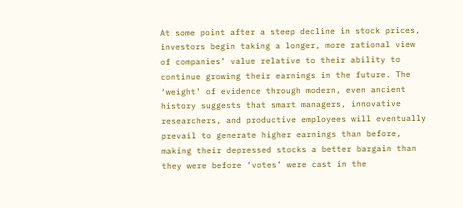At some point after a steep decline in stock prices, investors begin taking a longer, more rational view of companies’ value relative to their ability to continue growing their earnings in the future. The ‘weight’ of evidence through modern, even ancient history suggests that smart managers, innovative researchers, and productive employees will eventually prevail to generate higher earnings than before, making their depressed stocks a better bargain than they were before ‘votes’ were cast in the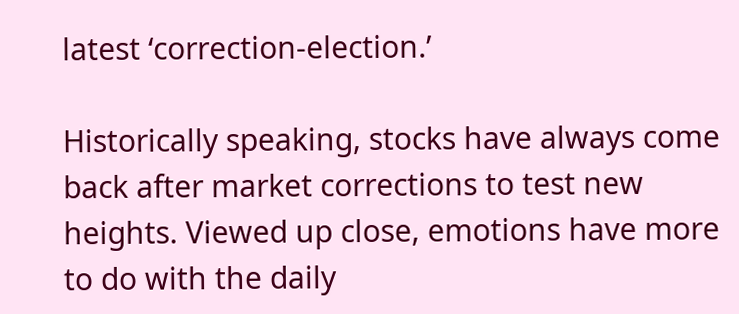latest ‘correction-election.’

Historically speaking, stocks have always come back after market corrections to test new heights. Viewed up close, emotions have more to do with the daily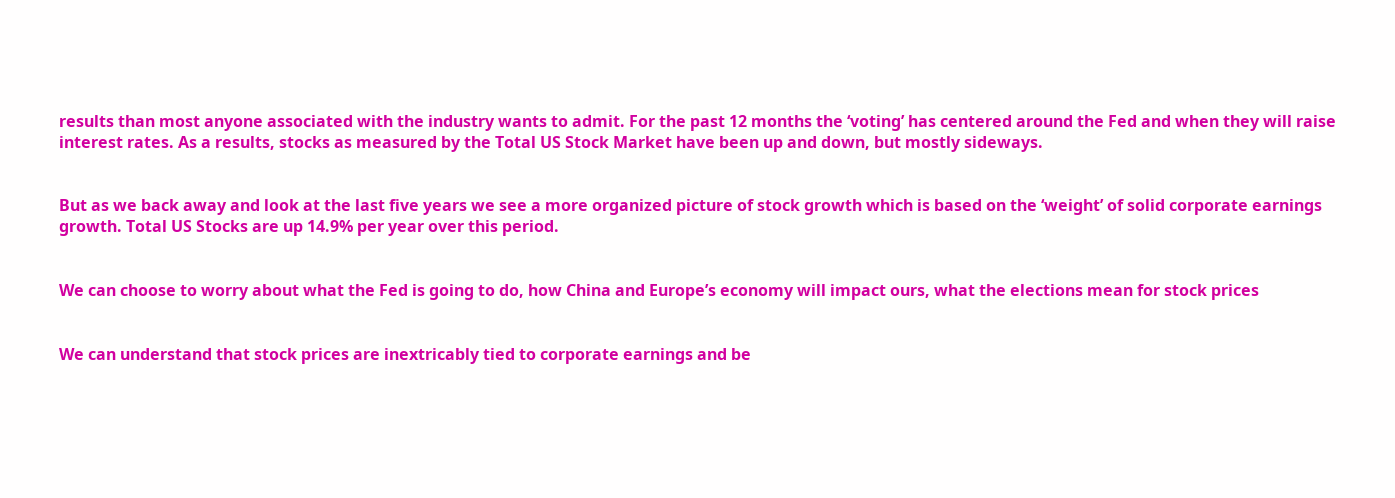results than most anyone associated with the industry wants to admit. For the past 12 months the ‘voting’ has centered around the Fed and when they will raise interest rates. As a results, stocks as measured by the Total US Stock Market have been up and down, but mostly sideways.


But as we back away and look at the last five years we see a more organized picture of stock growth which is based on the ‘weight’ of solid corporate earnings growth. Total US Stocks are up 14.9% per year over this period.


We can choose to worry about what the Fed is going to do, how China and Europe’s economy will impact ours, what the elections mean for stock prices


We can understand that stock prices are inextricably tied to corporate earnings and be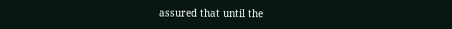assured that until the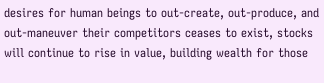desires for human beings to out-create, out-produce, and out-maneuver their competitors ceases to exist, stocks will continue to rise in value, building wealth for those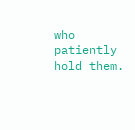who patiently hold them.